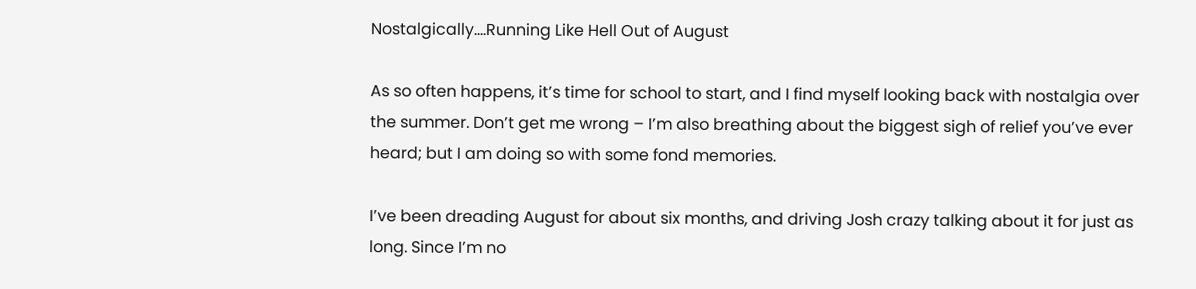Nostalgically….Running Like Hell Out of August

As so often happens, it’s time for school to start, and I find myself looking back with nostalgia over the summer. Don’t get me wrong – I’m also breathing about the biggest sigh of relief you’ve ever heard; but I am doing so with some fond memories.

I’ve been dreading August for about six months, and driving Josh crazy talking about it for just as long. Since I’m no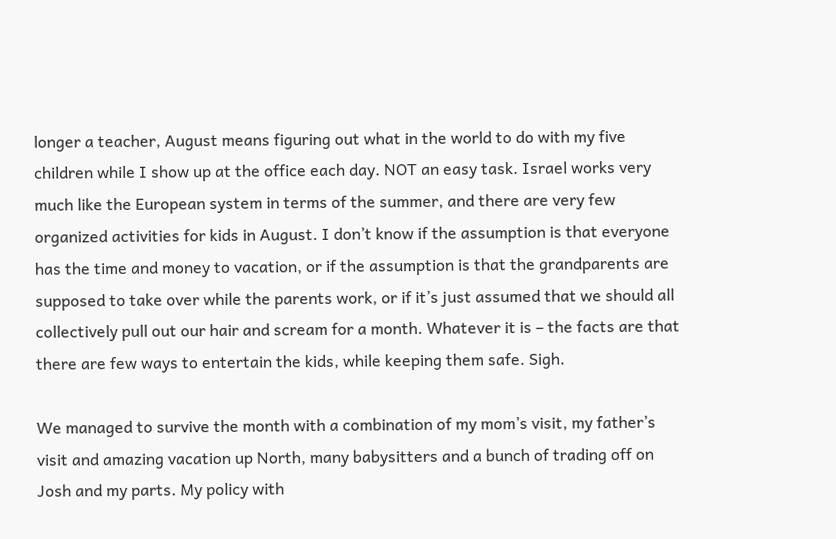longer a teacher, August means figuring out what in the world to do with my five children while I show up at the office each day. NOT an easy task. Israel works very much like the European system in terms of the summer, and there are very few organized activities for kids in August. I don’t know if the assumption is that everyone has the time and money to vacation, or if the assumption is that the grandparents are supposed to take over while the parents work, or if it’s just assumed that we should all collectively pull out our hair and scream for a month. Whatever it is – the facts are that there are few ways to entertain the kids, while keeping them safe. Sigh.

We managed to survive the month with a combination of my mom’s visit, my father’s visit and amazing vacation up North, many babysitters and a bunch of trading off on Josh and my parts. My policy with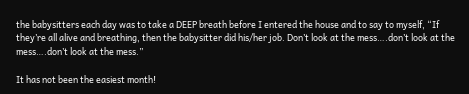the babysitters each day was to take a DEEP breath before I entered the house and to say to myself, “If they’re all alive and breathing, then the babysitter did his/her job. Don’t look at the mess….don’t look at the mess….don’t look at the mess.”

It has not been the easiest month!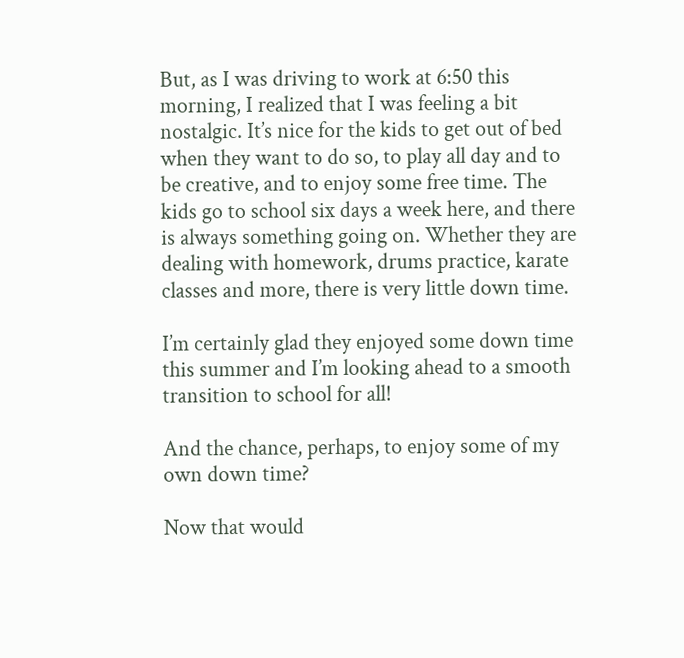But, as I was driving to work at 6:50 this morning, I realized that I was feeling a bit nostalgic. It’s nice for the kids to get out of bed when they want to do so, to play all day and to be creative, and to enjoy some free time. The kids go to school six days a week here, and there is always something going on. Whether they are dealing with homework, drums practice, karate classes and more, there is very little down time.

I’m certainly glad they enjoyed some down time this summer and I’m looking ahead to a smooth transition to school for all!

And the chance, perhaps, to enjoy some of my own down time?

Now that would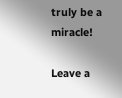truly be a miracle!

Leave a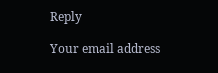Reply

Your email address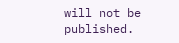will not be published.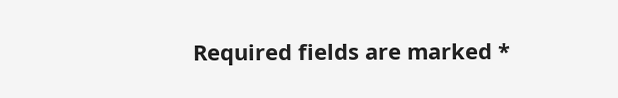Required fields are marked *